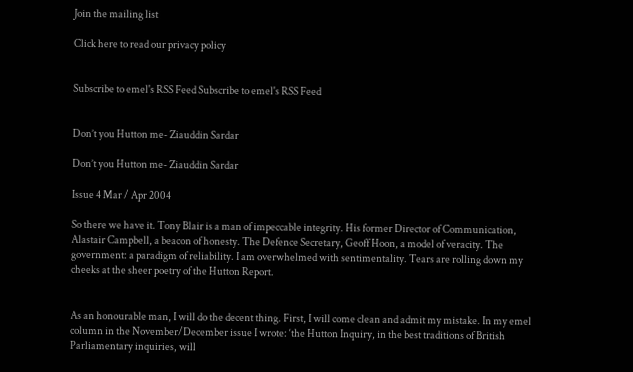Join the mailing list

Click here to read our privacy policy


Subscribe to emel's RSS Feed Subscribe to emel's RSS Feed


Don’t you Hutton me- Ziauddin Sardar

Don’t you Hutton me- Ziauddin Sardar

Issue 4 Mar / Apr 2004

So there we have it. Tony Blair is a man of impeccable integrity. His former Director of Communication, Alastair Campbell, a beacon of honesty. The Defence Secretary, Geoff Hoon, a model of veracity. The government: a paradigm of reliability. I am overwhelmed with sentimentality. Tears are rolling down my cheeks at the sheer poetry of the Hutton Report.


As an honourable man, I will do the decent thing. First, I will come clean and admit my mistake. In my emel column in the November/December issue I wrote: ‘the Hutton Inquiry, in the best traditions of British Parliamentary inquiries, will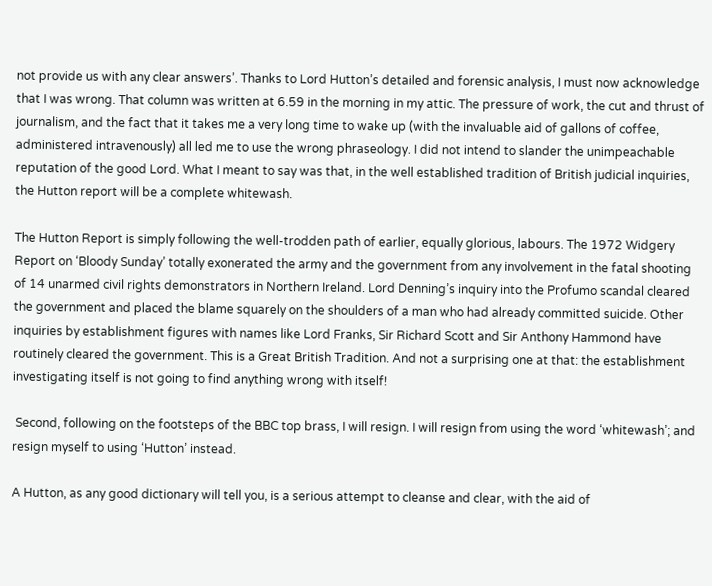not provide us with any clear answers’. Thanks to Lord Hutton’s detailed and forensic analysis, I must now acknowledge that I was wrong. That column was written at 6.59 in the morning in my attic. The pressure of work, the cut and thrust of journalism, and the fact that it takes me a very long time to wake up (with the invaluable aid of gallons of coffee, administered intravenously) all led me to use the wrong phraseology. I did not intend to slander the unimpeachable reputation of the good Lord. What I meant to say was that, in the well established tradition of British judicial inquiries, the Hutton report will be a complete whitewash.

The Hutton Report is simply following the well-trodden path of earlier, equally glorious, labours. The 1972 Widgery Report on ‘Bloody Sunday’ totally exonerated the army and the government from any involvement in the fatal shooting of 14 unarmed civil rights demonstrators in Northern Ireland. Lord Denning’s inquiry into the Profumo scandal cleared the government and placed the blame squarely on the shoulders of a man who had already committed suicide. Other inquiries by establishment figures with names like Lord Franks, Sir Richard Scott and Sir Anthony Hammond have routinely cleared the government. This is a Great British Tradition. And not a surprising one at that: the establishment investigating itself is not going to find anything wrong with itself!

 Second, following on the footsteps of the BBC top brass, I will resign. I will resign from using the word ‘whitewash’; and resign myself to using ‘Hutton’ instead.

A Hutton, as any good dictionary will tell you, is a serious attempt to cleanse and clear, with the aid of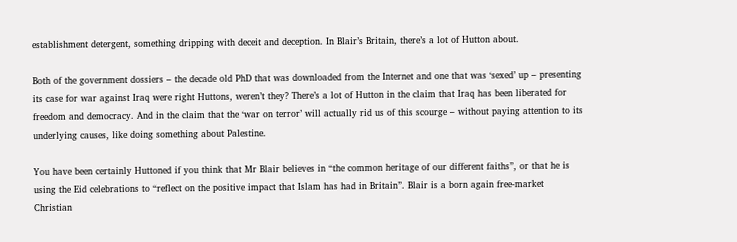establishment detergent, something dripping with deceit and deception. In Blair’s Britain, there’s a lot of Hutton about.

Both of the government dossiers – the decade old PhD that was downloaded from the Internet and one that was ‘sexed’ up – presenting its case for war against Iraq were right Huttons, weren’t they? There’s a lot of Hutton in the claim that Iraq has been liberated for freedom and democracy. And in the claim that the ‘war on terror’ will actually rid us of this scourge – without paying attention to its underlying causes, like doing something about Palestine.

You have been certainly Huttoned if you think that Mr Blair believes in “the common heritage of our different faiths”, or that he is using the Eid celebrations to “reflect on the positive impact that Islam has had in Britain”. Blair is a born again free-market Christian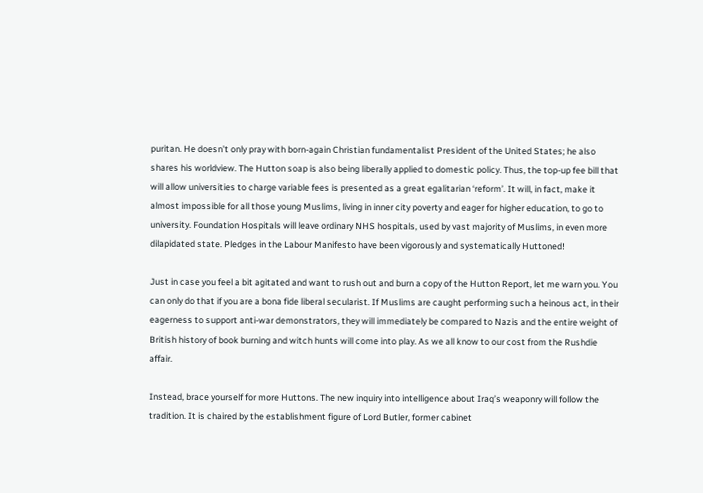puritan. He doesn’t only pray with born-again Christian fundamentalist President of the United States; he also shares his worldview. The Hutton soap is also being liberally applied to domestic policy. Thus, the top-up fee bill that will allow universities to charge variable fees is presented as a great egalitarian ‘reform’. It will, in fact, make it almost impossible for all those young Muslims, living in inner city poverty and eager for higher education, to go to university. Foundation Hospitals will leave ordinary NHS hospitals, used by vast majority of Muslims, in even more dilapidated state. Pledges in the Labour Manifesto have been vigorously and systematically Huttoned!

Just in case you feel a bit agitated and want to rush out and burn a copy of the Hutton Report, let me warn you. You can only do that if you are a bona fide liberal secularist. If Muslims are caught performing such a heinous act, in their eagerness to support anti-war demonstrators, they will immediately be compared to Nazis and the entire weight of British history of book burning and witch hunts will come into play. As we all know to our cost from the Rushdie affair.

Instead, brace yourself for more Huttons. The new inquiry into intelligence about Iraq’s weaponry will follow the tradition. It is chaired by the establishment figure of Lord Butler, former cabinet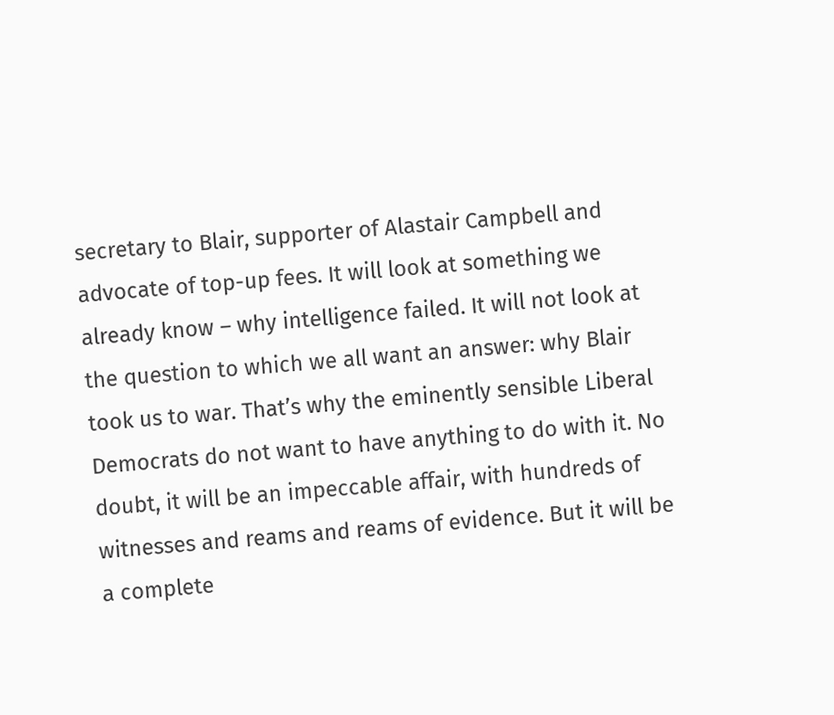secretary to Blair, supporter of Alastair Campbell and advocate of top-up fees. It will look at something we already know – why intelligence failed. It will not look at the question to which we all want an answer: why Blair took us to war. That’s why the eminently sensible Liberal Democrats do not want to have anything to do with it. No doubt, it will be an impeccable affair, with hundreds of witnesses and reams and reams of evidence. But it will be a complete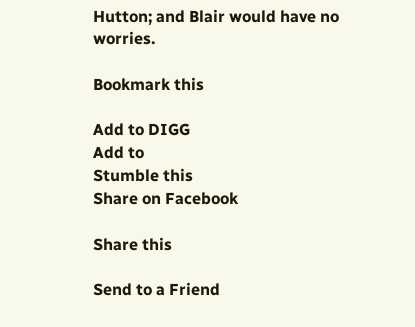Hutton; and Blair would have no worries.

Bookmark this

Add to DIGG
Add to
Stumble this
Share on Facebook

Share this

Send to a Friend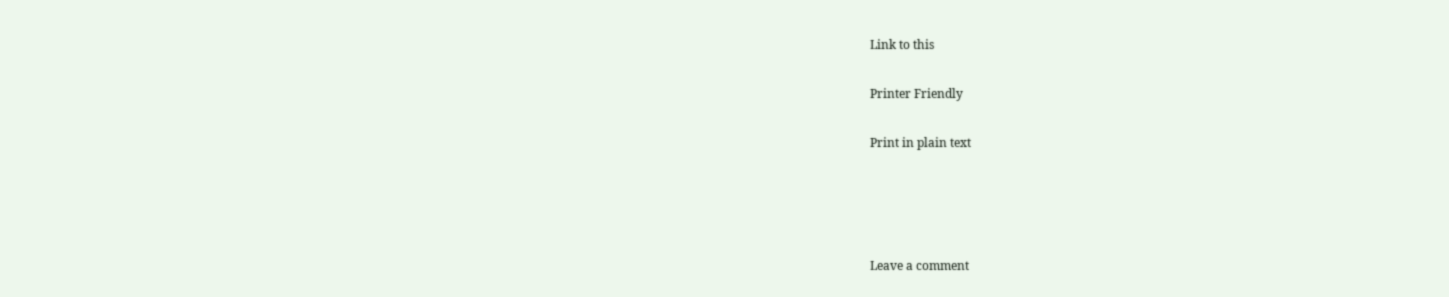Link to this

Printer Friendly

Print in plain text




Leave a comment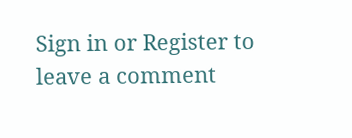Sign in or Register to leave a comment